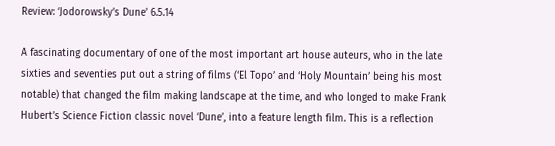Review: ‘Jodorowsky’s Dune’ 6.5.14

A fascinating documentary of one of the most important art house auteurs, who in the late sixties and seventies put out a string of films (‘El Topo’ and ‘Holy Mountain’ being his most notable) that changed the film making landscape at the time, and who longed to make Frank Hubert’s Science Fiction classic novel ‘Dune’, into a feature length film. This is a reflection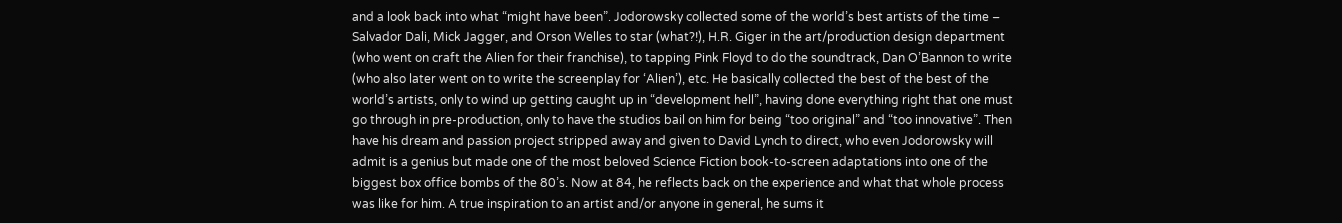and a look back into what “might have been”. Jodorowsky collected some of the world’s best artists of the time – Salvador Dali, Mick Jagger, and Orson Welles to star (what?!), H.R. Giger in the art/production design department (who went on craft the Alien for their franchise), to tapping Pink Floyd to do the soundtrack, Dan O’Bannon to write (who also later went on to write the screenplay for ‘Alien’), etc. He basically collected the best of the best of the world’s artists, only to wind up getting caught up in “development hell”, having done everything right that one must go through in pre-production, only to have the studios bail on him for being “too original” and “too innovative”. Then have his dream and passion project stripped away and given to David Lynch to direct, who even Jodorowsky will admit is a genius but made one of the most beloved Science Fiction book-to-screen adaptations into one of the biggest box office bombs of the 80’s. Now at 84, he reflects back on the experience and what that whole process was like for him. A true inspiration to an artist and/or anyone in general, he sums it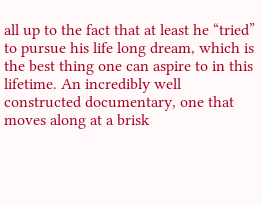all up to the fact that at least he “tried” to pursue his life long dream, which is the best thing one can aspire to in this lifetime. An incredibly well constructed documentary, one that moves along at a brisk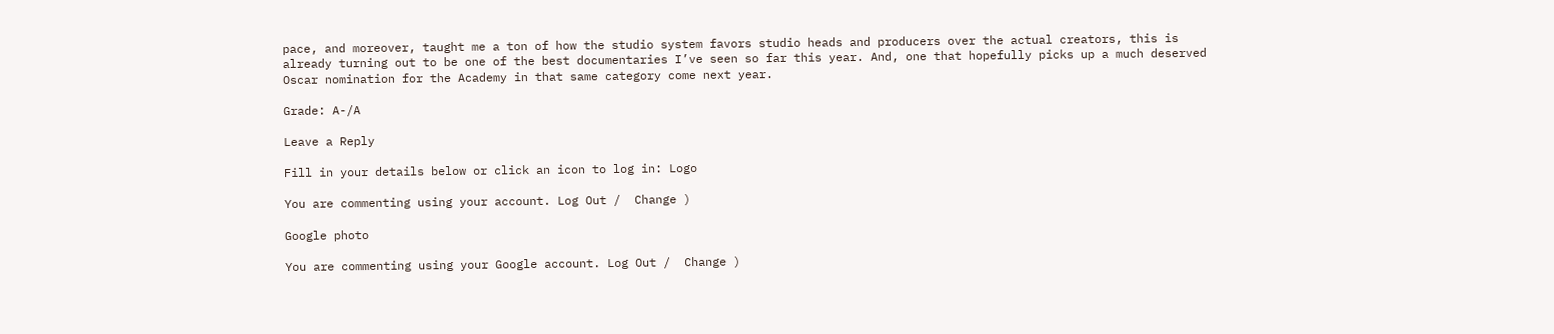pace, and moreover, taught me a ton of how the studio system favors studio heads and producers over the actual creators, this is already turning out to be one of the best documentaries I’ve seen so far this year. And, one that hopefully picks up a much deserved Oscar nomination for the Academy in that same category come next year.

Grade: A-/A

Leave a Reply

Fill in your details below or click an icon to log in: Logo

You are commenting using your account. Log Out /  Change )

Google photo

You are commenting using your Google account. Log Out /  Change )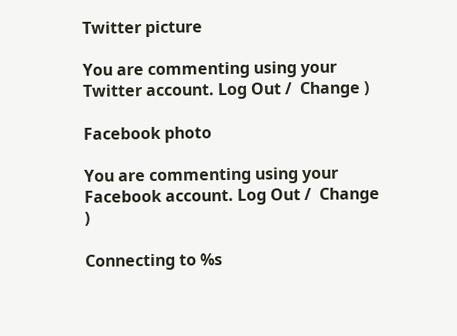Twitter picture

You are commenting using your Twitter account. Log Out /  Change )

Facebook photo

You are commenting using your Facebook account. Log Out /  Change )

Connecting to %s